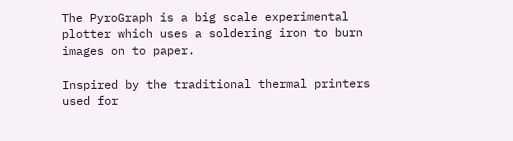The PyroGraph is a big scale experimental plotter which uses a soldering iron to burn images on to paper.

Inspired by the traditional thermal printers used for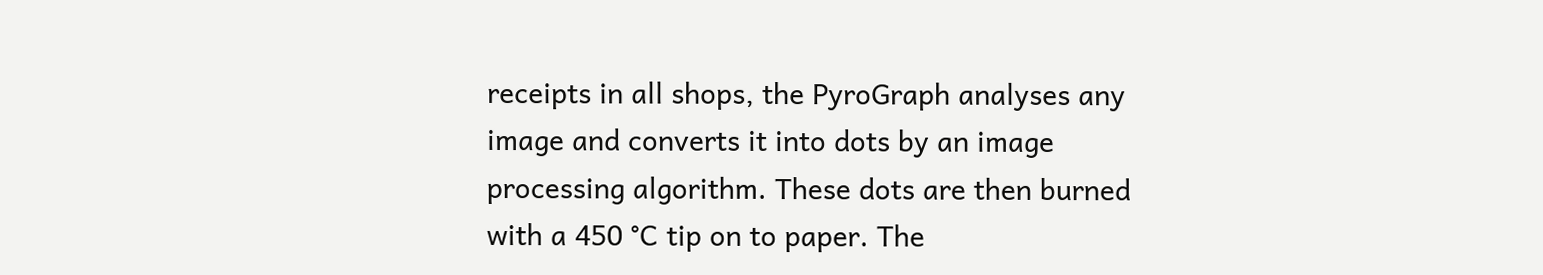receipts in all shops, the PyroGraph analyses any image and converts it into dots by an image processing algorithm. These dots are then burned with a 450 °C tip on to paper. The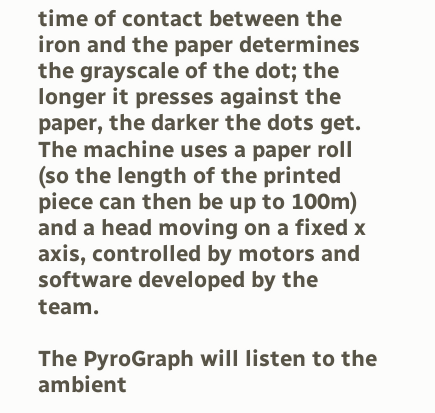time of contact between the iron and the paper determines the grayscale of the dot; the longer it presses against the paper, the darker the dots get. The machine uses a paper roll (so the length of the printed piece can then be up to 100m) and a head moving on a fixed x axis, controlled by motors and software developed by the team.

The PyroGraph will listen to the ambient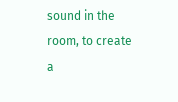sound in the room, to create a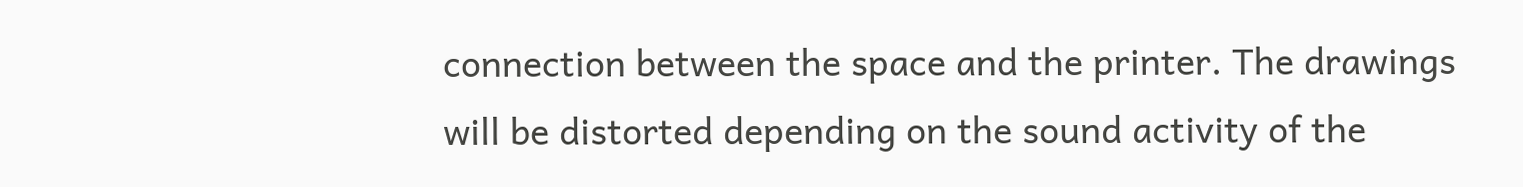connection between the space and the printer. The drawings will be distorted depending on the sound activity of the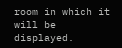room in which it will be displayed.